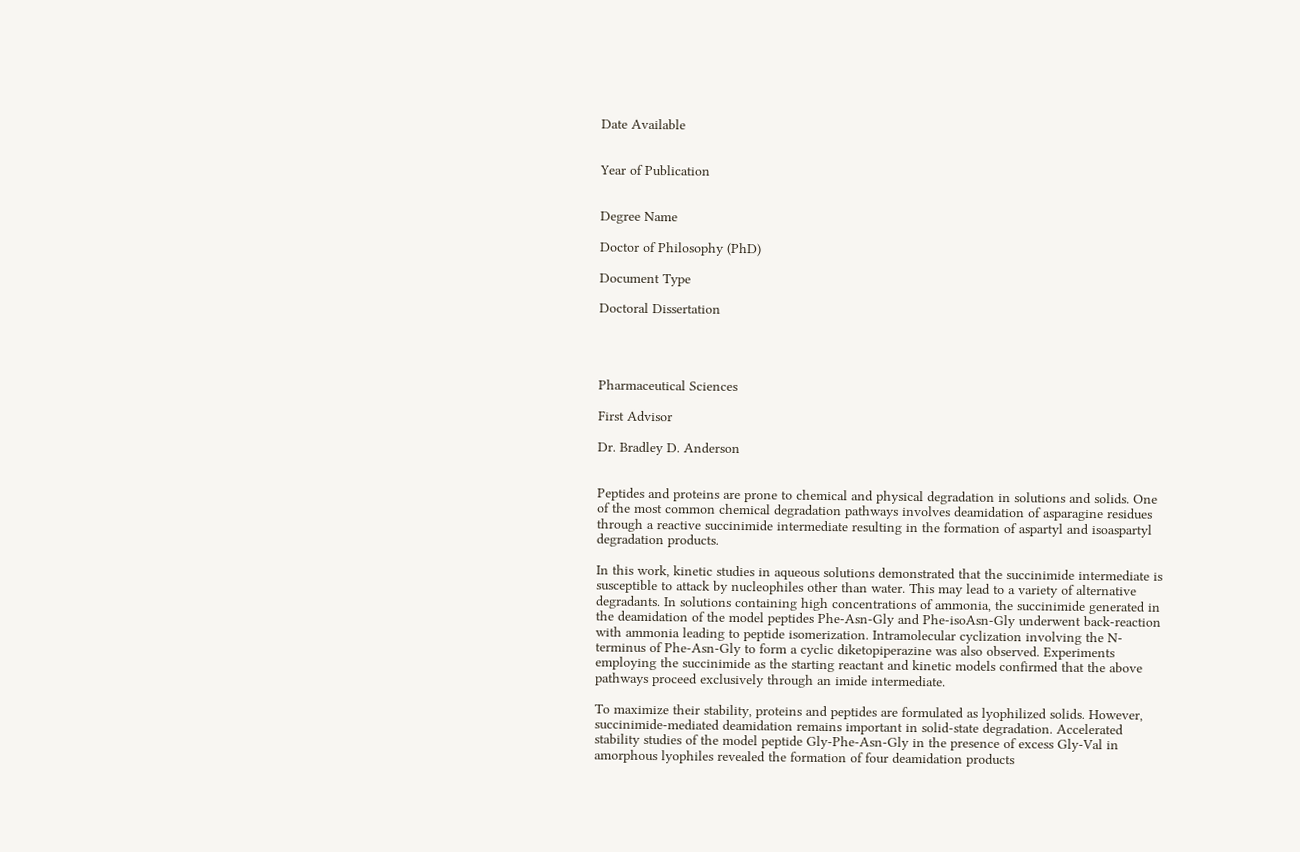Date Available


Year of Publication


Degree Name

Doctor of Philosophy (PhD)

Document Type

Doctoral Dissertation




Pharmaceutical Sciences

First Advisor

Dr. Bradley D. Anderson


Peptides and proteins are prone to chemical and physical degradation in solutions and solids. One of the most common chemical degradation pathways involves deamidation of asparagine residues through a reactive succinimide intermediate resulting in the formation of aspartyl and isoaspartyl degradation products.

In this work, kinetic studies in aqueous solutions demonstrated that the succinimide intermediate is susceptible to attack by nucleophiles other than water. This may lead to a variety of alternative degradants. In solutions containing high concentrations of ammonia, the succinimide generated in the deamidation of the model peptides Phe-Asn-Gly and Phe-isoAsn-Gly underwent back-reaction with ammonia leading to peptide isomerization. Intramolecular cyclization involving the N-terminus of Phe-Asn-Gly to form a cyclic diketopiperazine was also observed. Experiments employing the succinimide as the starting reactant and kinetic models confirmed that the above pathways proceed exclusively through an imide intermediate.

To maximize their stability, proteins and peptides are formulated as lyophilized solids. However, succinimide-mediated deamidation remains important in solid-state degradation. Accelerated stability studies of the model peptide Gly-Phe-Asn-Gly in the presence of excess Gly-Val in amorphous lyophiles revealed the formation of four deamidation products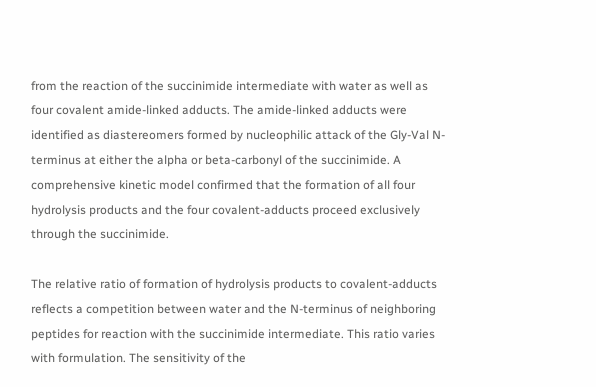from the reaction of the succinimide intermediate with water as well as four covalent amide-linked adducts. The amide-linked adducts were identified as diastereomers formed by nucleophilic attack of the Gly-Val N-terminus at either the alpha or beta-carbonyl of the succinimide. A comprehensive kinetic model confirmed that the formation of all four hydrolysis products and the four covalent-adducts proceed exclusively through the succinimide.

The relative ratio of formation of hydrolysis products to covalent-adducts reflects a competition between water and the N-terminus of neighboring peptides for reaction with the succinimide intermediate. This ratio varies with formulation. The sensitivity of the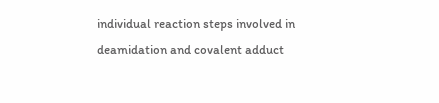individual reaction steps involved in deamidation and covalent adduct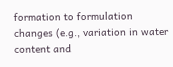formation to formulation changes (e.g., variation in water content and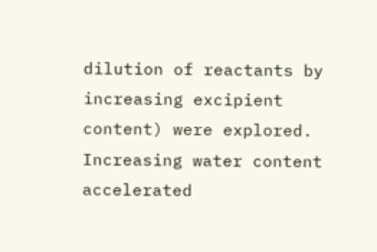dilution of reactants by increasing excipient content) were explored. Increasing water content accelerated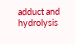adduct and hydrolysis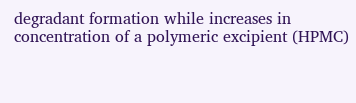degradant formation while increases in concentration of a polymeric excipient (HPMC)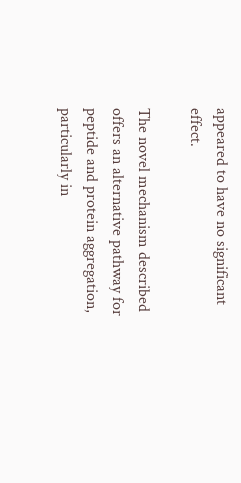appeared to have no significant effect.

The novel mechanism described offers an alternative pathway for peptide and protein aggregation, particularly in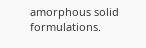amorphous solid formulations.